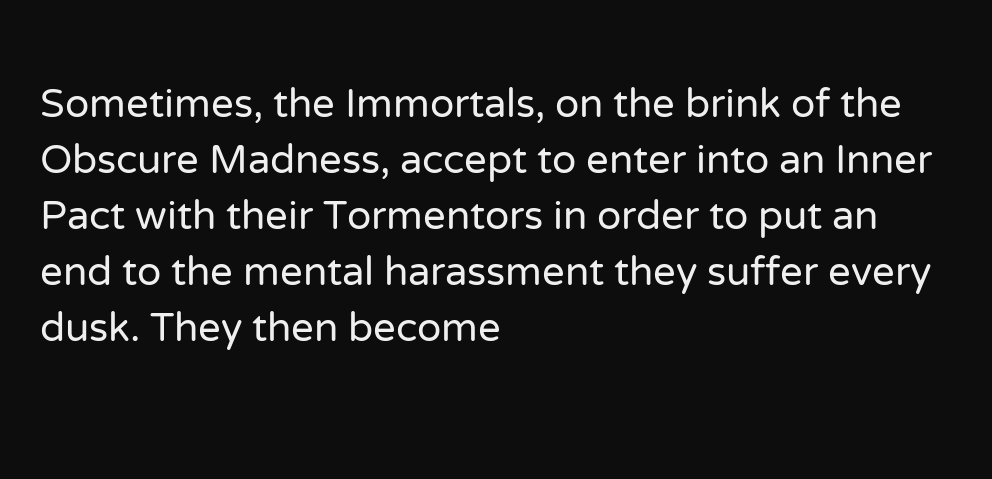Sometimes, the Immortals, on the brink of the Obscure Madness, accept to enter into an Inner Pact with their Tormentors in order to put an end to the mental harassment they suffer every dusk. They then become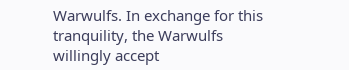Warwulfs. In exchange for this tranquility, the Warwulfs willingly accept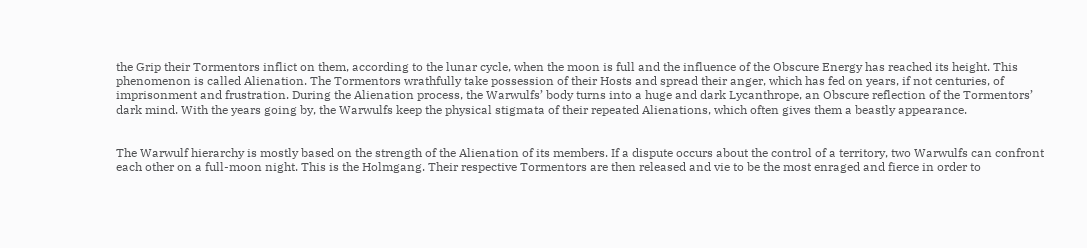the Grip their Tormentors inflict on them, according to the lunar cycle, when the moon is full and the influence of the Obscure Energy has reached its height. This phenomenon is called Alienation. The Tormentors wrathfully take possession of their Hosts and spread their anger, which has fed on years, if not centuries, of imprisonment and frustration. During the Alienation process, the Warwulfs’ body turns into a huge and dark Lycanthrope, an Obscure reflection of the Tormentors’ dark mind. With the years going by, the Warwulfs keep the physical stigmata of their repeated Alienations, which often gives them a beastly appearance.


The Warwulf hierarchy is mostly based on the strength of the Alienation of its members. If a dispute occurs about the control of a territory, two Warwulfs can confront each other on a full-moon night. This is the Holmgang. Their respective Tormentors are then released and vie to be the most enraged and fierce in order to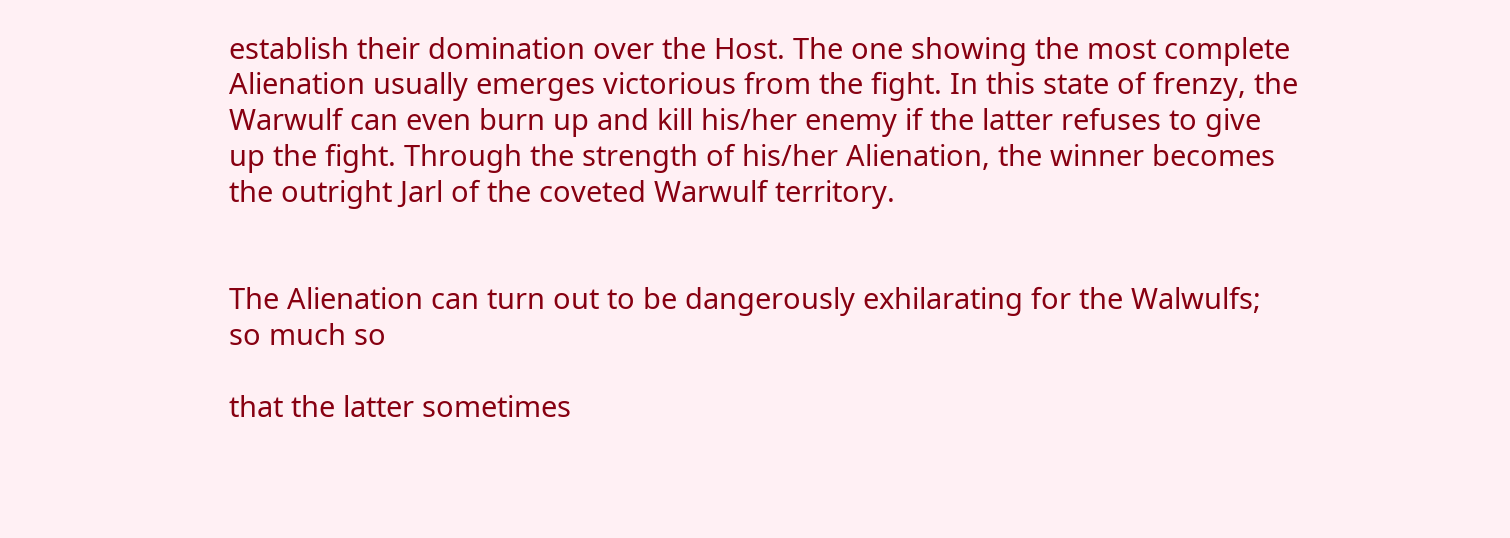establish their domination over the Host. The one showing the most complete Alienation usually emerges victorious from the fight. In this state of frenzy, the Warwulf can even burn up and kill his/her enemy if the latter refuses to give up the fight. Through the strength of his/her Alienation, the winner becomes the outright Jarl of the coveted Warwulf territory.


The Alienation can turn out to be dangerously exhilarating for the Walwulfs; so much so

that the latter sometimes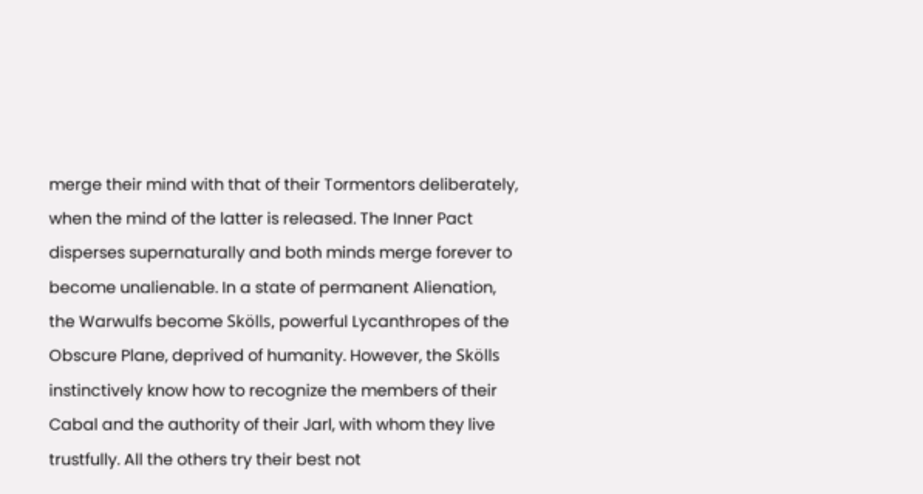merge their mind with that of their Tormentors deliberately, when the mind of the latter is released. The Inner Pact disperses supernaturally and both minds merge forever to become unalienable. In a state of permanent Alienation, the Warwulfs become Skölls, powerful Lycanthropes of the Obscure Plane, deprived of humanity. However, the Skölls instinctively know how to recognize the members of their Cabal and the authority of their Jarl, with whom they live trustfully. All the others try their best not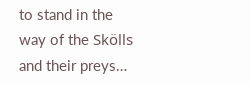to stand in the way of the Skölls and their preys…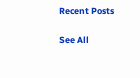Recent Posts

See All